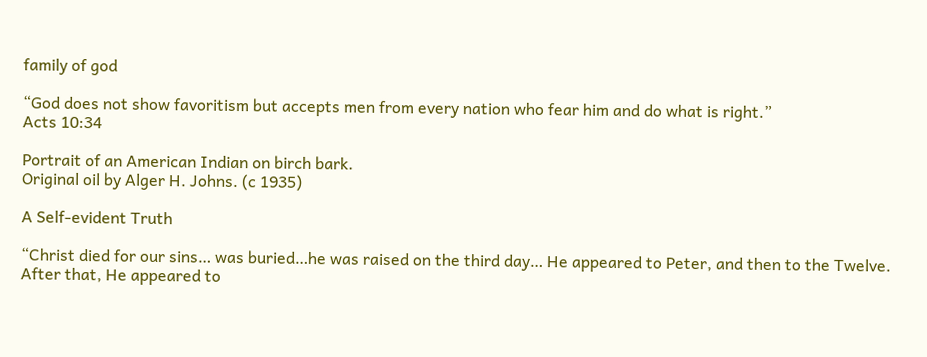family of god

“God does not show favoritism but accepts men from every nation who fear him and do what is right.”
Acts 10:34

Portrait of an American Indian on birch bark.
Original oil by Alger H. Johns. (c 1935)

A Self-evident Truth

“Christ died for our sins… was buried…he was raised on the third day… He appeared to Peter, and then to the Twelve. After that, He appeared to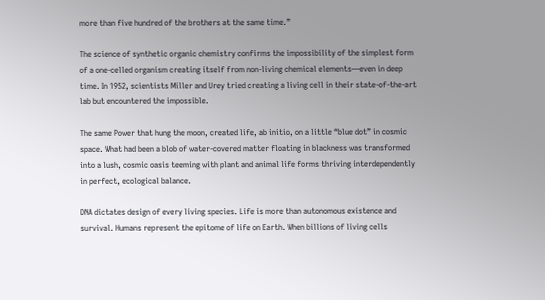more than five hundred of the brothers at the same time.”

The science of synthetic organic chemistry confirms the impossibility of the simplest form of a one-celled organism creating itself from non-living chemical elements—even in deep time. In 1952, scientists Miller and Urey tried creating a living cell in their state-of-the-art lab but encountered the impossible.

The same Power that hung the moon, created life, ab initio, on a little “blue dot” in cosmic space. What had been a blob of water-covered matter floating in blackness was transformed into a lush, cosmic oasis teeming with plant and animal life forms thriving interdependently in perfect, ecological balance.

DNA dictates design of every living species. Life is more than autonomous existence and survival. Humans represent the epitome of life on Earth. When billions of living cells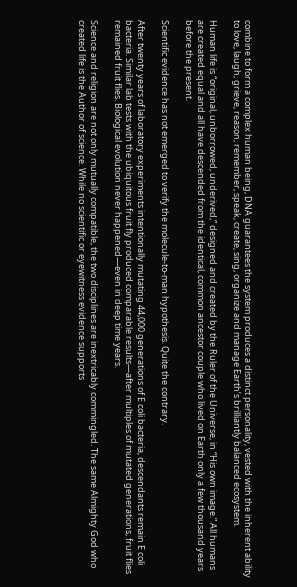combine to form a complex human being, DNA guarantees the system produces a distinct personality, vested with the inherent ability to love, laugh, grieve, reason, remember, speak, create, sing, organize and manage Earth’s brilliantly balanced ecosystem.

Human life is “original, unborrowed, underived,” designed and created by the Ruler of the Universe, in “His own image.” All humans are created equal and all have descended from the identical, common ancestor couple who lived on Earth only a few thousand years before the present.

Scientific evidence has not emerged to verify the molecule-to-man hypothesis. Quite the contrary.

After twenty years of laboratory experiments intentionally mutating 44,000 generations of E coli bacteria, descendants remain E coli bacteria. Similar lab tests with the ubiquitous fruit fly produced comparable results—after multiples of mutated generations, fruit flies remained fruit flies. Biological evolution never happened—even in deep time years.

Science and religion are not only mutually compatible, the two disciplines are inextricably commingled. The same Almighty God who created life is the Author of science. While no scientific or eyewitness evidence supports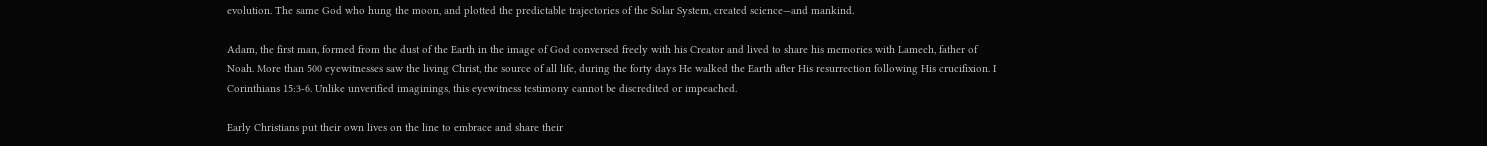evolution. The same God who hung the moon, and plotted the predictable trajectories of the Solar System, created science—and mankind.

Adam, the first man, formed from the dust of the Earth in the image of God conversed freely with his Creator and lived to share his memories with Lamech, father of Noah. More than 500 eyewitnesses saw the living Christ, the source of all life, during the forty days He walked the Earth after His resurrection following His crucifixion. I Corinthians 15:3-6. Unlike unverified imaginings, this eyewitness testimony cannot be discredited or impeached.

Early Christians put their own lives on the line to embrace and share their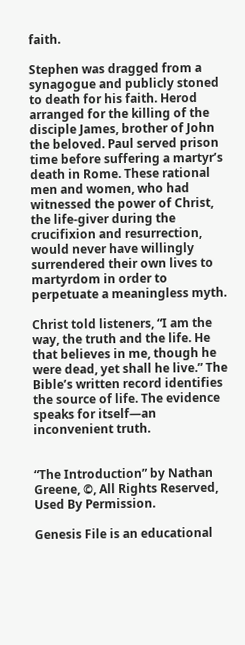faith.

Stephen was dragged from a synagogue and publicly stoned to death for his faith. Herod arranged for the killing of the disciple James, brother of John the beloved. Paul served prison time before suffering a martyr’s death in Rome. These rational men and women, who had witnessed the power of Christ, the life-giver during the crucifixion and resurrection, would never have willingly surrendered their own lives to martyrdom in order to perpetuate a meaningless myth.

Christ told listeners, “I am the way, the truth and the life. He that believes in me, though he were dead, yet shall he live.” The Bible’s written record identifies the source of life. The evidence speaks for itself—an inconvenient truth.


“The Introduction” by Nathan Greene, ©, All Rights Reserved, Used By Permission.

Genesis File is an educational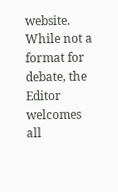website.
While not a format for debate, the Editor welcomes all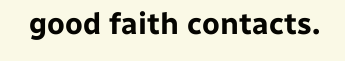good faith contacts.